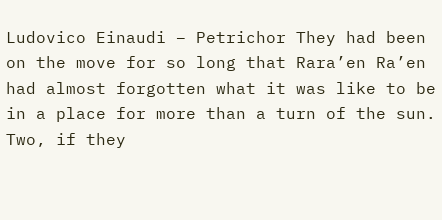Ludovico Einaudi – Petrichor They had been on the move for so long that Rara’en Ra’en had almost forgotten what it was like to be in a place for more than a turn of the sun. Two, if they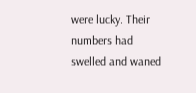were lucky. Their numbers had swelled and waned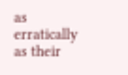as erratically as their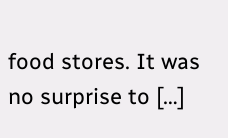food stores. It was no surprise to […]